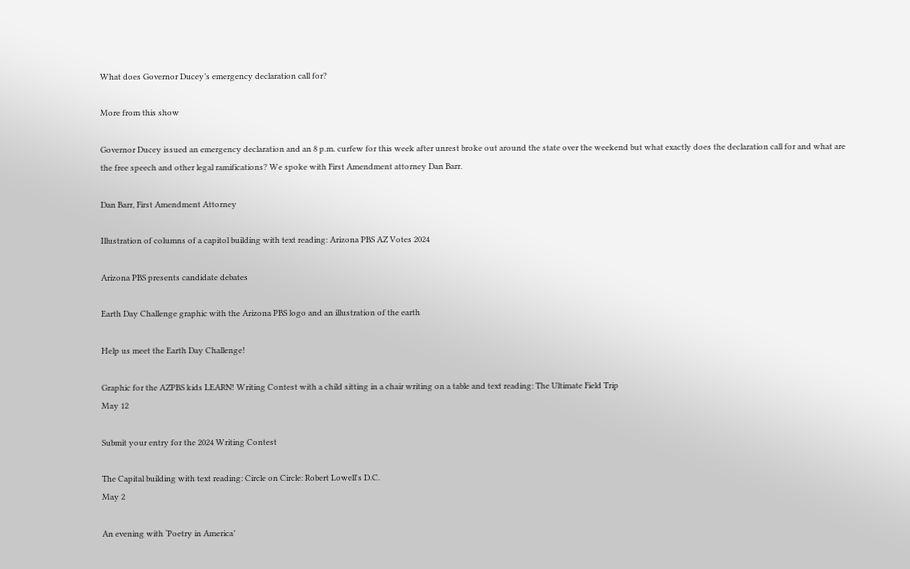What does Governor Ducey’s emergency declaration call for?

More from this show

Governor Ducey issued an emergency declaration and an 8 p.m. curfew for this week after unrest broke out around the state over the weekend but what exactly does the declaration call for and what are the free speech and other legal ramifications? We spoke with First Amendment attorney Dan Barr.

Dan Barr, First Amendment Attorney

Illustration of columns of a capitol building with text reading: Arizona PBS AZ Votes 2024

Arizona PBS presents candidate debates

Earth Day Challenge graphic with the Arizona PBS logo and an illustration of the earth

Help us meet the Earth Day Challenge!

Graphic for the AZPBS kids LEARN! Writing Contest with a child sitting in a chair writing on a table and text reading: The Ultimate Field Trip
May 12

Submit your entry for the 2024 Writing Contest

The Capital building with text reading: Circle on Circle: Robert Lowell's D.C.
May 2

An evening with ‘Poetry in America’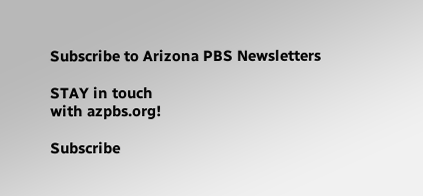Subscribe to Arizona PBS Newsletters

STAY in touch
with azpbs.org!

Subscribe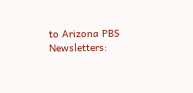to Arizona PBS Newsletters: